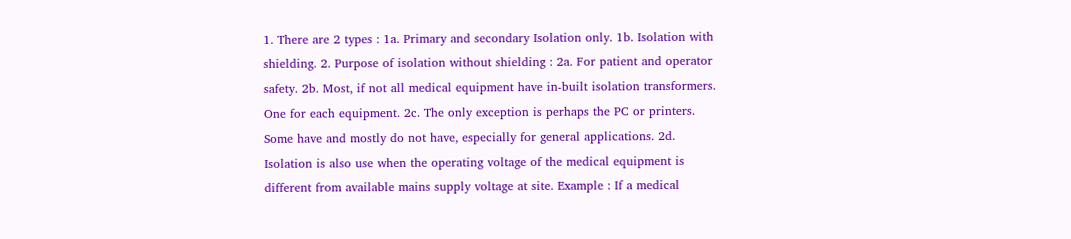1. There are 2 types : 1a. Primary and secondary Isolation only. 1b. Isolation with shielding. 2. Purpose of isolation without shielding : 2a. For patient and operator safety. 2b. Most, if not all medical equipment have in-built isolation transformers. One for each equipment. 2c. The only exception is perhaps the PC or printers. Some have and mostly do not have, especially for general applications. 2d. Isolation is also use when the operating voltage of the medical equipment is different from available mains supply voltage at site. Example : If a medical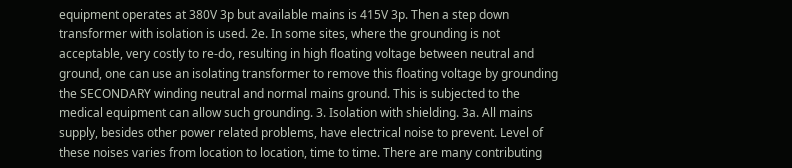equipment operates at 380V 3p but available mains is 415V 3p. Then a step down transformer with isolation is used. 2e. In some sites, where the grounding is not acceptable, very costly to re-do, resulting in high floating voltage between neutral and ground, one can use an isolating transformer to remove this floating voltage by grounding the SECONDARY winding neutral and normal mains ground. This is subjected to the medical equipment can allow such grounding. 3. Isolation with shielding. 3a. All mains supply, besides other power related problems, have electrical noise to prevent. Level of these noises varies from location to location, time to time. There are many contributing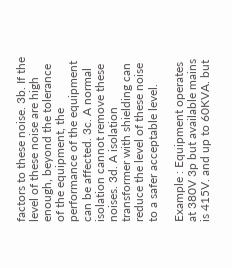factors to these noise. 3b. If the level of these noise are high enough, beyond the tolerance of the equipment, the performance of the equipment can be affected. 3c. A normal isolation cannot remove these noises. 3d. A isolation transformer with shielding can reduce the level of these noise to a safer acceptable level.

Example : Equipment operates at 380V 3p but available mains is 415V. and up to 60KVA. but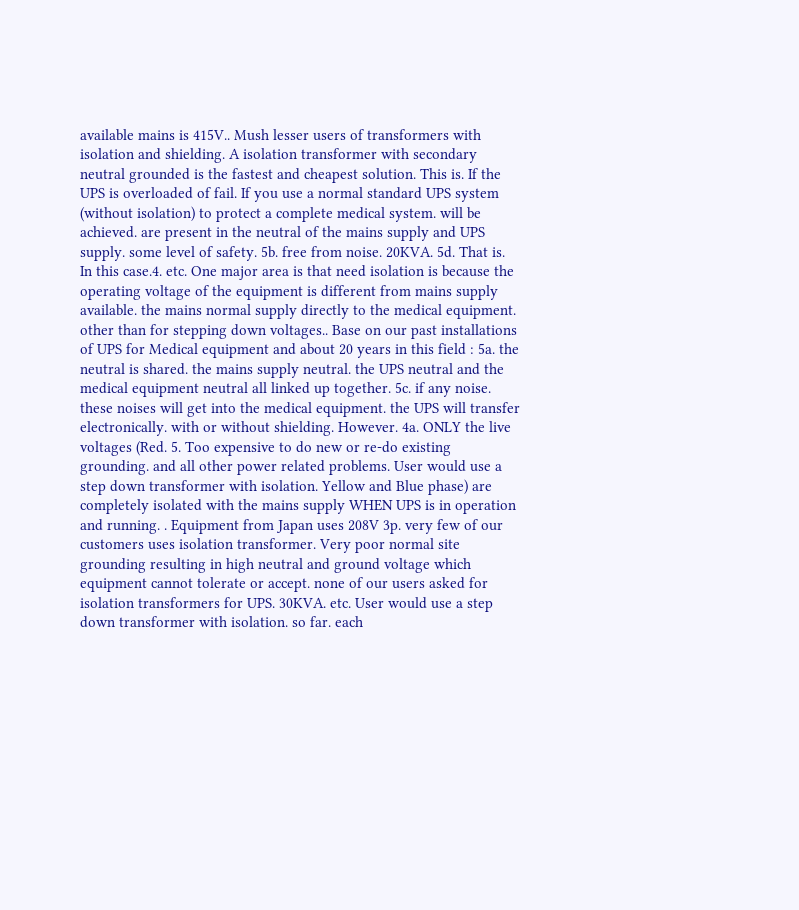available mains is 415V.. Mush lesser users of transformers with isolation and shielding. A isolation transformer with secondary neutral grounded is the fastest and cheapest solution. This is. If the UPS is overloaded of fail. If you use a normal standard UPS system (without isolation) to protect a complete medical system. will be achieved. are present in the neutral of the mains supply and UPS supply. some level of safety. 5b. free from noise. 20KVA. 5d. That is. In this case.4. etc. One major area is that need isolation is because the operating voltage of the equipment is different from mains supply available. the mains normal supply directly to the medical equipment. other than for stepping down voltages.. Base on our past installations of UPS for Medical equipment and about 20 years in this field : 5a. the neutral is shared. the mains supply neutral. the UPS neutral and the medical equipment neutral all linked up together. 5c. if any noise. these noises will get into the medical equipment. the UPS will transfer electronically. with or without shielding. However. 4a. ONLY the live voltages (Red. 5. Too expensive to do new or re-do existing grounding. and all other power related problems. User would use a step down transformer with isolation. Yellow and Blue phase) are completely isolated with the mains supply WHEN UPS is in operation and running. . Equipment from Japan uses 208V 3p. very few of our customers uses isolation transformer. Very poor normal site grounding resulting in high neutral and ground voltage which equipment cannot tolerate or accept. none of our users asked for isolation transformers for UPS. 30KVA. etc. User would use a step down transformer with isolation. so far. each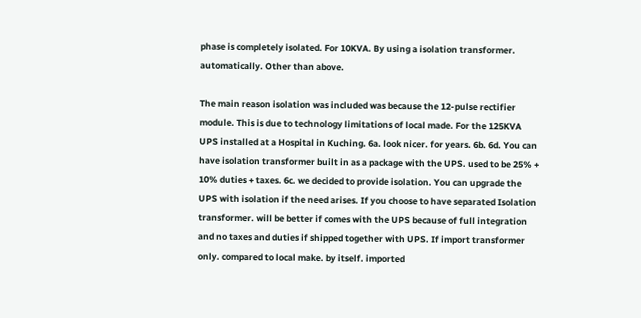phase is completely isolated. For 10KVA. By using a isolation transformer. automatically. Other than above.

The main reason isolation was included was because the 12-pulse rectifier module. This is due to technology limitations of local made. For the 125KVA UPS installed at a Hospital in Kuching. 6a. look nicer. for years. 6b. 6d. You can have isolation transformer built in as a package with the UPS. used to be 25% + 10% duties + taxes. 6c. we decided to provide isolation. You can upgrade the UPS with isolation if the need arises. If you choose to have separated Isolation transformer. will be better if comes with the UPS because of full integration and no taxes and duties if shipped together with UPS. If import transformer only. compared to local make. by itself. imported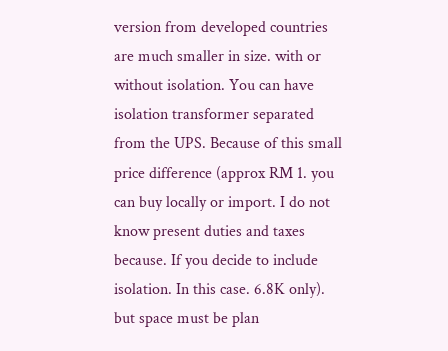version from developed countries are much smaller in size. with or without isolation. You can have isolation transformer separated from the UPS. Because of this small price difference (approx RM 1. you can buy locally or import. I do not know present duties and taxes because. If you decide to include isolation. In this case. 6.8K only). but space must be plan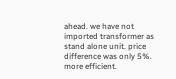ahead. we have not imported transformer as stand alone unit. price difference was only 5%. more efficient.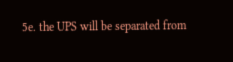5e. the UPS will be separated from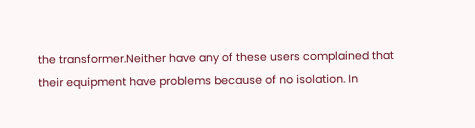the transformer.Neither have any of these users complained that their equipment have problems because of no isolation. In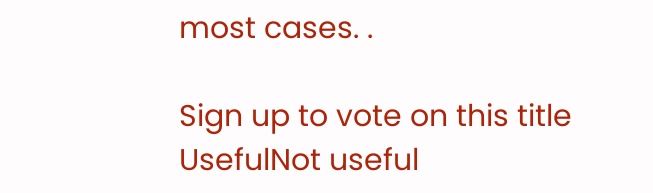most cases. .

Sign up to vote on this title
UsefulNot useful